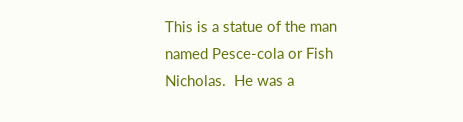This is a statue of the man named Pesce-cola or Fish Nicholas.  He was a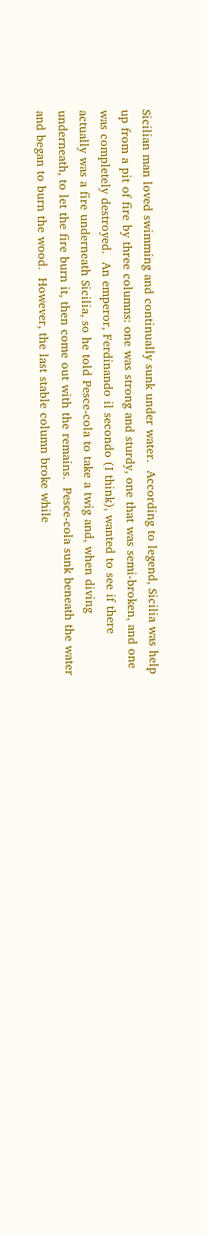Sicilian man loved swimming and continually sunk under water.  According to legend, Sicilia was help up from a pit of fire by three columns: one was strong and sturdy, one that was semi-broken, and one was completely destroyed.  An emperor, Ferdinando il secondo (I think), wanted to see if there actually was a fire underneath Sicilia, so he told Pesce-cola to take a twig and, when diving underneath, to let the fire burn it, then come out with the remains.  Pesce-cola sunk beneath the water and began to burn the wood.  However, the last stable column broke while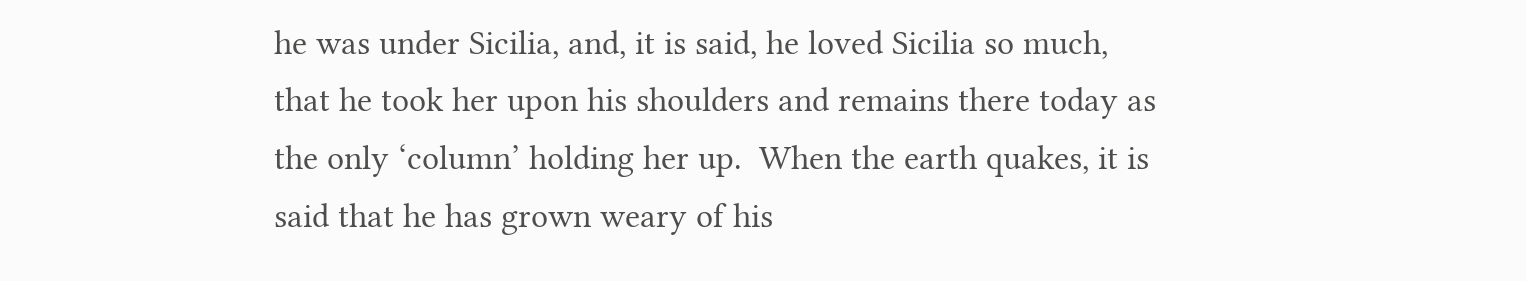he was under Sicilia, and, it is said, he loved Sicilia so much, that he took her upon his shoulders and remains there today as the only ‘column’ holding her up.  When the earth quakes, it is said that he has grown weary of his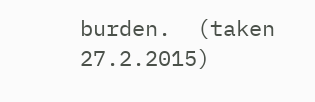burden.  (taken 27.2.2015)